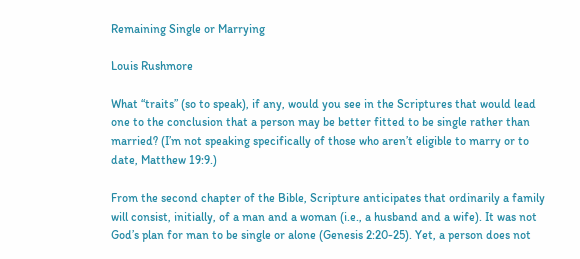Remaining Single or Marrying

Louis Rushmore

What “traits” (so to speak), if any, would you see in the Scriptures that would lead one to the conclusion that a person may be better fitted to be single rather than married? (I’m not speaking specifically of those who aren’t eligible to marry or to date, Matthew 19:9.)

From the second chapter of the Bible, Scripture anticipates that ordinarily a family will consist, initially, of a man and a woman (i.e., a husband and a wife). It was not God’s plan for man to be single or alone (Genesis 2:20-25). Yet, a person does not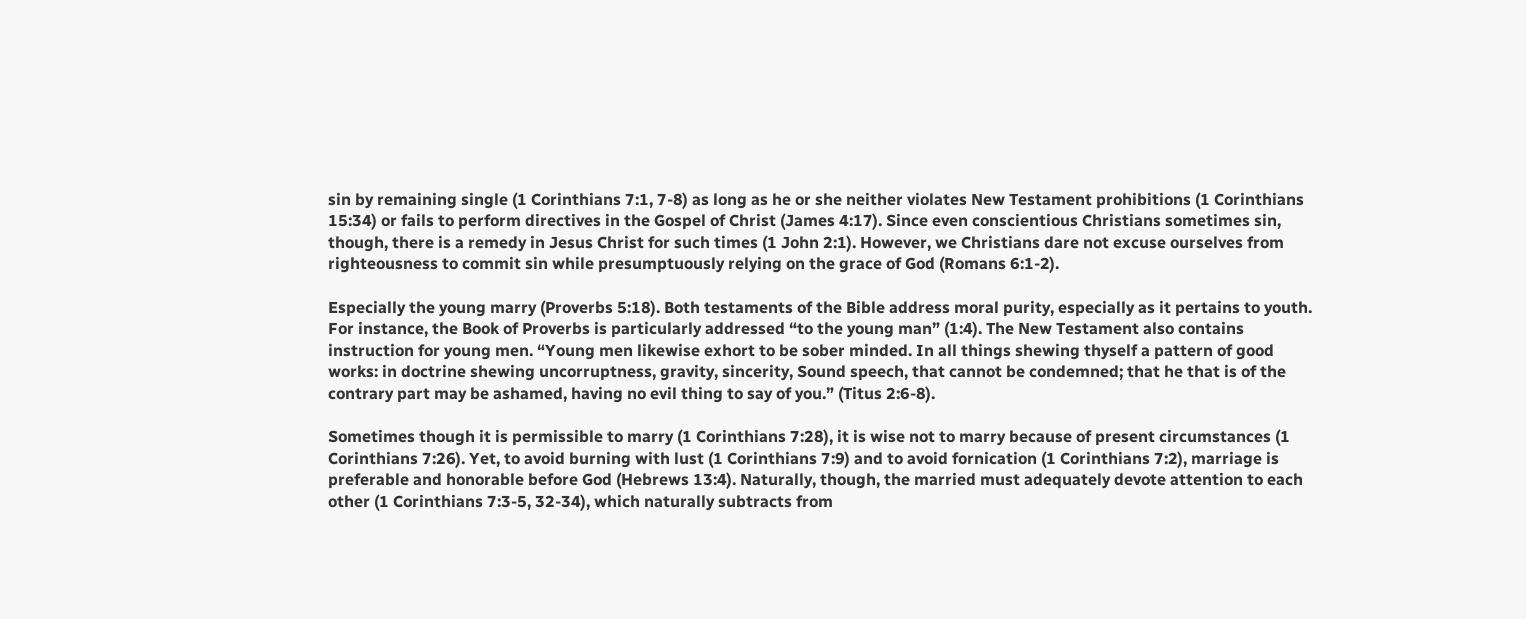sin by remaining single (1 Corinthians 7:1, 7-8) as long as he or she neither violates New Testament prohibitions (1 Corinthians 15:34) or fails to perform directives in the Gospel of Christ (James 4:17). Since even conscientious Christians sometimes sin, though, there is a remedy in Jesus Christ for such times (1 John 2:1). However, we Christians dare not excuse ourselves from righteousness to commit sin while presumptuously relying on the grace of God (Romans 6:1-2).

Especially the young marry (Proverbs 5:18). Both testaments of the Bible address moral purity, especially as it pertains to youth.  For instance, the Book of Proverbs is particularly addressed “to the young man” (1:4). The New Testament also contains instruction for young men. “Young men likewise exhort to be sober minded. In all things shewing thyself a pattern of good works: in doctrine shewing uncorruptness, gravity, sincerity, Sound speech, that cannot be condemned; that he that is of the contrary part may be ashamed, having no evil thing to say of you.” (Titus 2:6-8).

Sometimes though it is permissible to marry (1 Corinthians 7:28), it is wise not to marry because of present circumstances (1 Corinthians 7:26). Yet, to avoid burning with lust (1 Corinthians 7:9) and to avoid fornication (1 Corinthians 7:2), marriage is preferable and honorable before God (Hebrews 13:4). Naturally, though, the married must adequately devote attention to each other (1 Corinthians 7:3-5, 32-34), which naturally subtracts from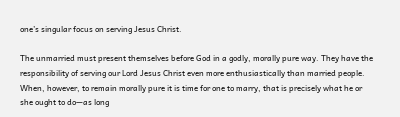one’s singular focus on serving Jesus Christ.

The unmarried must present themselves before God in a godly, morally pure way. They have the responsibility of serving our Lord Jesus Christ even more enthusiastically than married people. When, however, to remain morally pure it is time for one to marry, that is precisely what he or she ought to do—as long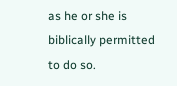as he or she is biblically permitted to do so.